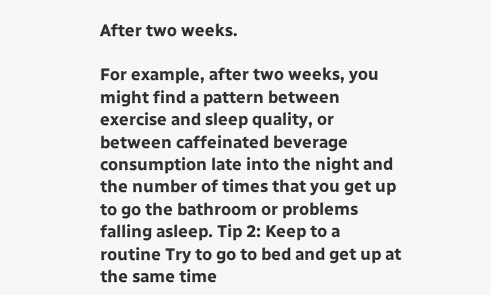After two weeks.

For example, after two weeks, you might find a pattern between exercise and sleep quality, or between caffeinated beverage consumption late into the night and the number of times that you get up to go the bathroom or problems falling asleep. Tip 2: Keep to a routine Try to go to bed and get up at the same time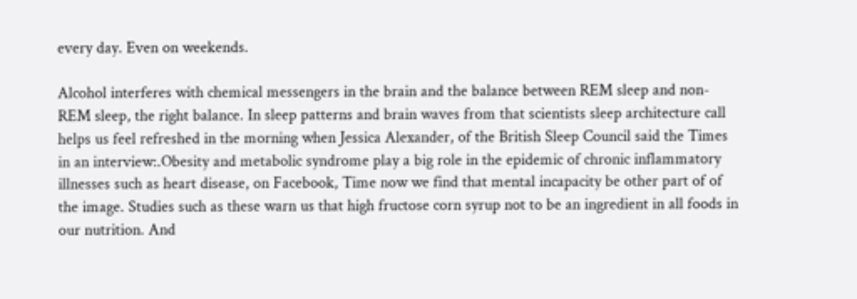every day. Even on weekends.

Alcohol interferes with chemical messengers in the brain and the balance between REM sleep and non-REM sleep, the right balance. In sleep patterns and brain waves from that scientists sleep architecture call helps us feel refreshed in the morning when Jessica Alexander, of the British Sleep Council said the Times in an interview:.Obesity and metabolic syndrome play a big role in the epidemic of chronic inflammatory illnesses such as heart disease, on Facebook, Time now we find that mental incapacity be other part of of the image. Studies such as these warn us that high fructose corn syrup not to be an ingredient in all foods in our nutrition. And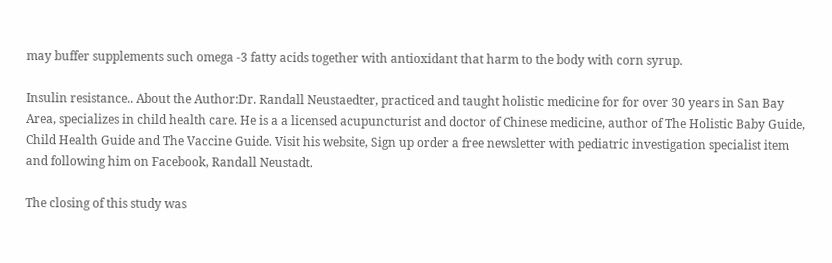may buffer supplements such omega -3 fatty acids together with antioxidant that harm to the body with corn syrup.

Insulin resistance.. About the Author:Dr. Randall Neustaedter, practiced and taught holistic medicine for for over 30 years in San Bay Area, specializes in child health care. He is a a licensed acupuncturist and doctor of Chinese medicine, author of The Holistic Baby Guide, Child Health Guide and The Vaccine Guide. Visit his website, Sign up order a free newsletter with pediatric investigation specialist item and following him on Facebook, Randall Neustadt.

The closing of this study was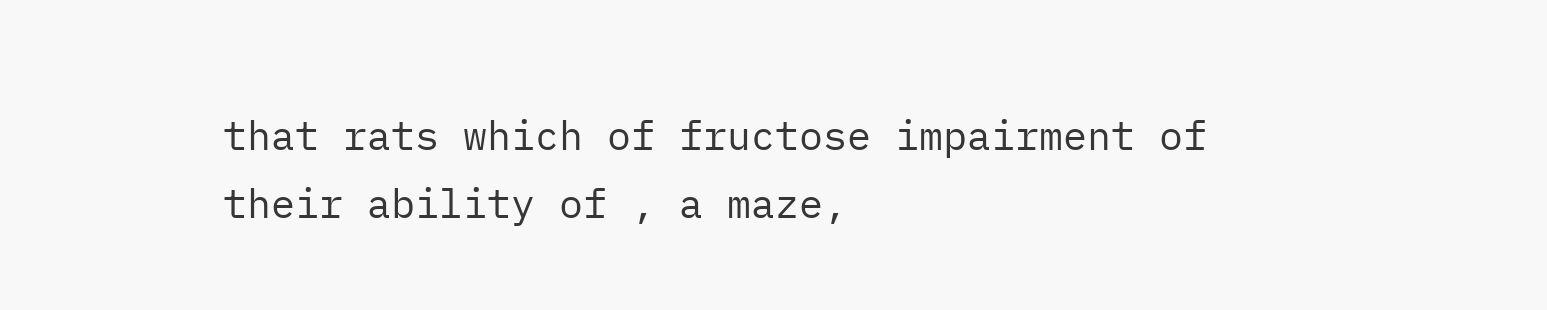that rats which of fructose impairment of their ability of , a maze,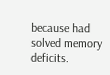because had solved memory deficits.